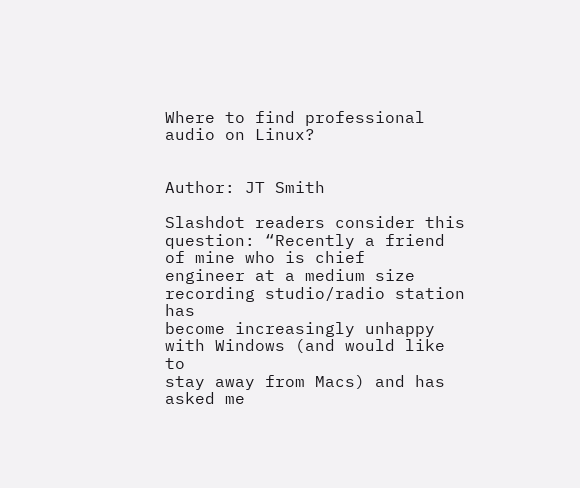Where to find professional audio on Linux?


Author: JT Smith

Slashdot readers consider this question: “Recently a friend of mine who is chief
engineer at a medium size recording studio/radio station has
become increasingly unhappy with Windows (and would like to
stay away from Macs) and has asked me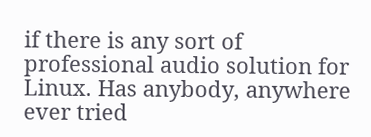if there is any sort of
professional audio solution for Linux. Has anybody, anywhere ever tried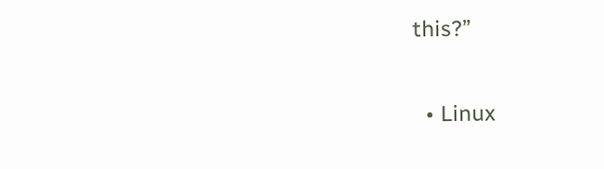this?”


  • Linux